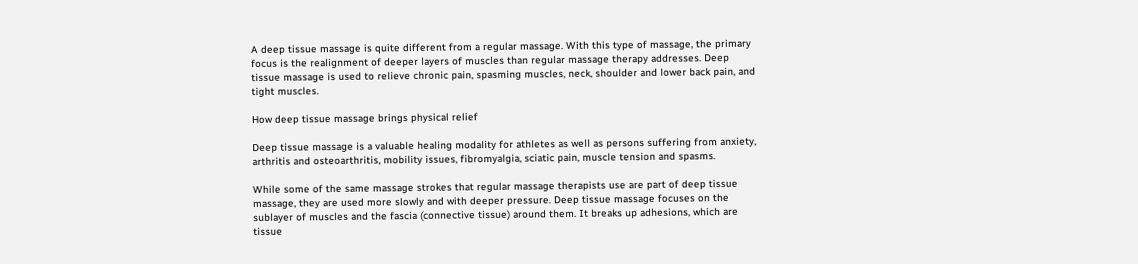A deep tissue massage is quite different from a regular massage. With this type of massage, the primary focus is the realignment of deeper layers of muscles than regular massage therapy addresses. Deep tissue massage is used to relieve chronic pain, spasming muscles, neck, shoulder and lower back pain, and tight muscles.

How deep tissue massage brings physical relief

Deep tissue massage is a valuable healing modality for athletes as well as persons suffering from anxiety, arthritis and osteoarthritis, mobility issues, fibromyalgia, sciatic pain, muscle tension and spasms.

While some of the same massage strokes that regular massage therapists use are part of deep tissue massage, they are used more slowly and with deeper pressure. Deep tissue massage focuses on the sublayer of muscles and the fascia (connective tissue) around them. It breaks up adhesions, which are tissue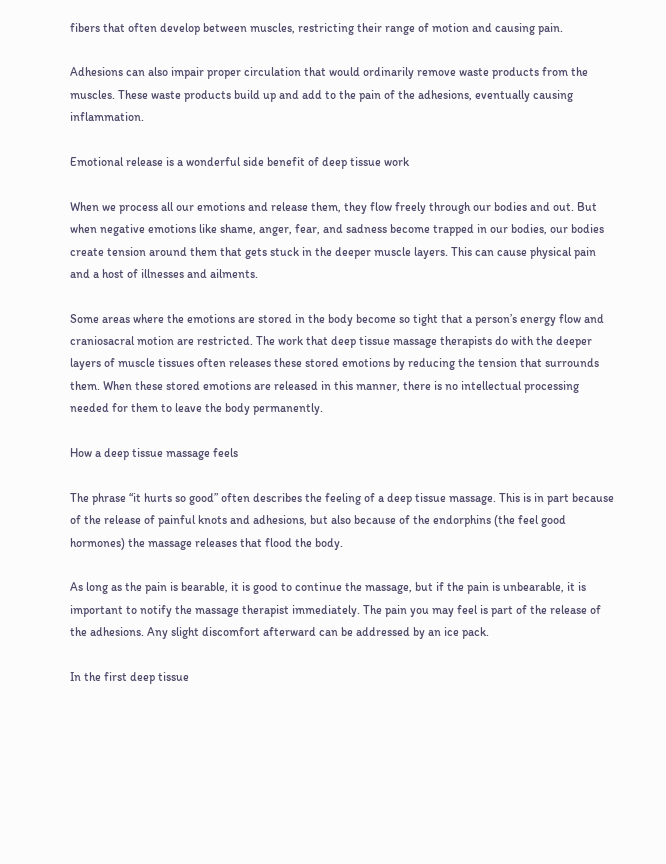fibers that often develop between muscles, restricting their range of motion and causing pain.

Adhesions can also impair proper circulation that would ordinarily remove waste products from the muscles. These waste products build up and add to the pain of the adhesions, eventually causing inflammation.

Emotional release is a wonderful side benefit of deep tissue work

When we process all our emotions and release them, they flow freely through our bodies and out. But when negative emotions like shame, anger, fear, and sadness become trapped in our bodies, our bodies create tension around them that gets stuck in the deeper muscle layers. This can cause physical pain and a host of illnesses and ailments.

Some areas where the emotions are stored in the body become so tight that a person’s energy flow and craniosacral motion are restricted. The work that deep tissue massage therapists do with the deeper layers of muscle tissues often releases these stored emotions by reducing the tension that surrounds them. When these stored emotions are released in this manner, there is no intellectual processing needed for them to leave the body permanently.

How a deep tissue massage feels

The phrase “it hurts so good” often describes the feeling of a deep tissue massage. This is in part because of the release of painful knots and adhesions, but also because of the endorphins (the feel good hormones) the massage releases that flood the body.

As long as the pain is bearable, it is good to continue the massage, but if the pain is unbearable, it is important to notify the massage therapist immediately. The pain you may feel is part of the release of the adhesions. Any slight discomfort afterward can be addressed by an ice pack.

In the first deep tissue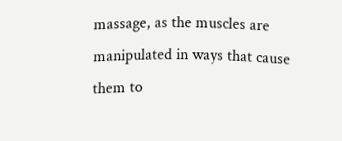massage, as the muscles are manipulated in ways that cause them to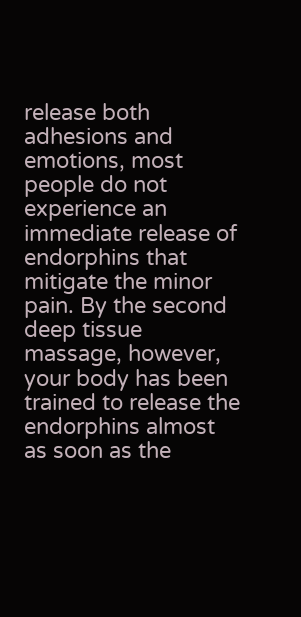release both adhesions and emotions, most people do not experience an immediate release of endorphins that mitigate the minor pain. By the second deep tissue massage, however, your body has been trained to release the endorphins almost as soon as the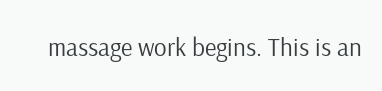massage work begins. This is an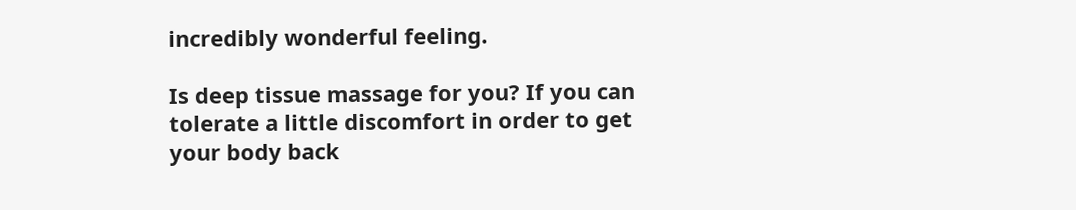incredibly wonderful feeling.

Is deep tissue massage for you? If you can tolerate a little discomfort in order to get your body back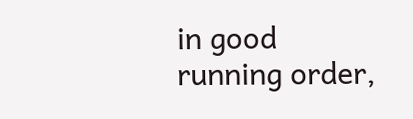in good running order,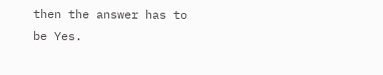then the answer has to be Yes.